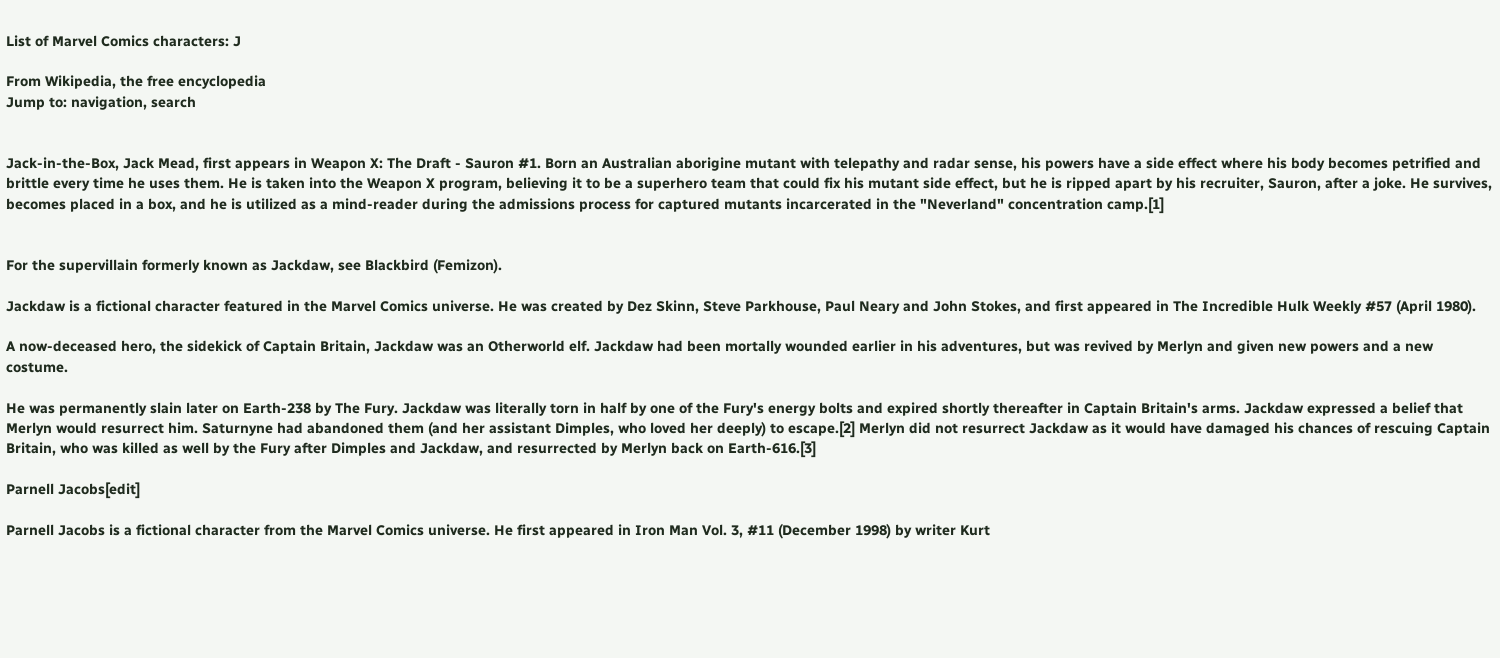List of Marvel Comics characters: J

From Wikipedia, the free encyclopedia
Jump to: navigation, search


Jack-in-the-Box, Jack Mead, first appears in Weapon X: The Draft - Sauron #1. Born an Australian aborigine mutant with telepathy and radar sense, his powers have a side effect where his body becomes petrified and brittle every time he uses them. He is taken into the Weapon X program, believing it to be a superhero team that could fix his mutant side effect, but he is ripped apart by his recruiter, Sauron, after a joke. He survives, becomes placed in a box, and he is utilized as a mind-reader during the admissions process for captured mutants incarcerated in the "Neverland" concentration camp.[1]


For the supervillain formerly known as Jackdaw, see Blackbird (Femizon).

Jackdaw is a fictional character featured in the Marvel Comics universe. He was created by Dez Skinn, Steve Parkhouse, Paul Neary and John Stokes, and first appeared in The Incredible Hulk Weekly #57 (April 1980).

A now-deceased hero, the sidekick of Captain Britain, Jackdaw was an Otherworld elf. Jackdaw had been mortally wounded earlier in his adventures, but was revived by Merlyn and given new powers and a new costume.

He was permanently slain later on Earth-238 by The Fury. Jackdaw was literally torn in half by one of the Fury's energy bolts and expired shortly thereafter in Captain Britain's arms. Jackdaw expressed a belief that Merlyn would resurrect him. Saturnyne had abandoned them (and her assistant Dimples, who loved her deeply) to escape.[2] Merlyn did not resurrect Jackdaw as it would have damaged his chances of rescuing Captain Britain, who was killed as well by the Fury after Dimples and Jackdaw, and resurrected by Merlyn back on Earth-616.[3]

Parnell Jacobs[edit]

Parnell Jacobs is a fictional character from the Marvel Comics universe. He first appeared in Iron Man Vol. 3, #11 (December 1998) by writer Kurt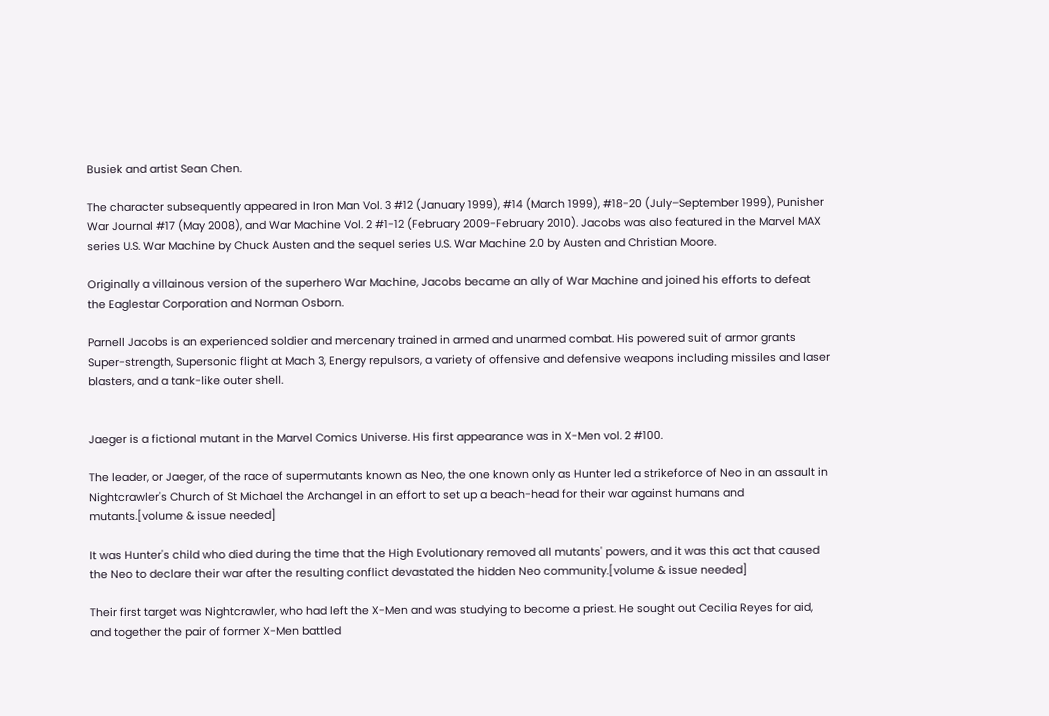Busiek and artist Sean Chen.

The character subsequently appeared in Iron Man Vol. 3 #12 (January 1999), #14 (March 1999), #18-20 (July–September 1999), Punisher War Journal #17 (May 2008), and War Machine Vol. 2 #1-12 (February 2009-February 2010). Jacobs was also featured in the Marvel MAX series U.S. War Machine by Chuck Austen and the sequel series U.S. War Machine 2.0 by Austen and Christian Moore.

Originally a villainous version of the superhero War Machine, Jacobs became an ally of War Machine and joined his efforts to defeat the Eaglestar Corporation and Norman Osborn.

Parnell Jacobs is an experienced soldier and mercenary trained in armed and unarmed combat. His powered suit of armor grants Super-strength, Supersonic flight at Mach 3, Energy repulsors, a variety of offensive and defensive weapons including missiles and laser blasters, and a tank-like outer shell.


Jaeger is a fictional mutant in the Marvel Comics Universe. His first appearance was in X-Men vol. 2 #100.

The leader, or Jaeger, of the race of supermutants known as Neo, the one known only as Hunter led a strikeforce of Neo in an assault in Nightcrawler's Church of St Michael the Archangel in an effort to set up a beach-head for their war against humans and mutants.[volume & issue needed]

It was Hunter's child who died during the time that the High Evolutionary removed all mutants' powers, and it was this act that caused the Neo to declare their war after the resulting conflict devastated the hidden Neo community.[volume & issue needed]

Their first target was Nightcrawler, who had left the X-Men and was studying to become a priest. He sought out Cecilia Reyes for aid, and together the pair of former X-Men battled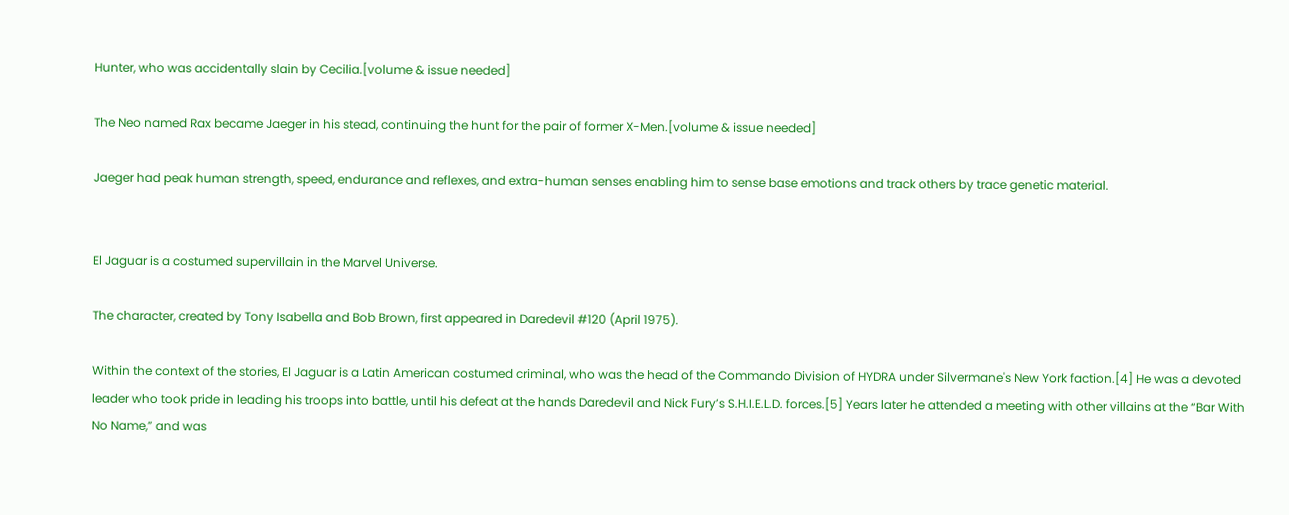Hunter, who was accidentally slain by Cecilia.[volume & issue needed]

The Neo named Rax became Jaeger in his stead, continuing the hunt for the pair of former X-Men.[volume & issue needed]

Jaeger had peak human strength, speed, endurance and reflexes, and extra-human senses enabling him to sense base emotions and track others by trace genetic material.


El Jaguar is a costumed supervillain in the Marvel Universe.

The character, created by Tony Isabella and Bob Brown, first appeared in Daredevil #120 (April 1975).

Within the context of the stories, El Jaguar is a Latin American costumed criminal, who was the head of the Commando Division of HYDRA under Silvermane's New York faction.[4] He was a devoted leader who took pride in leading his troops into battle, until his defeat at the hands Daredevil and Nick Fury’s S.H.I.E.L.D. forces.[5] Years later he attended a meeting with other villains at the “Bar With No Name,” and was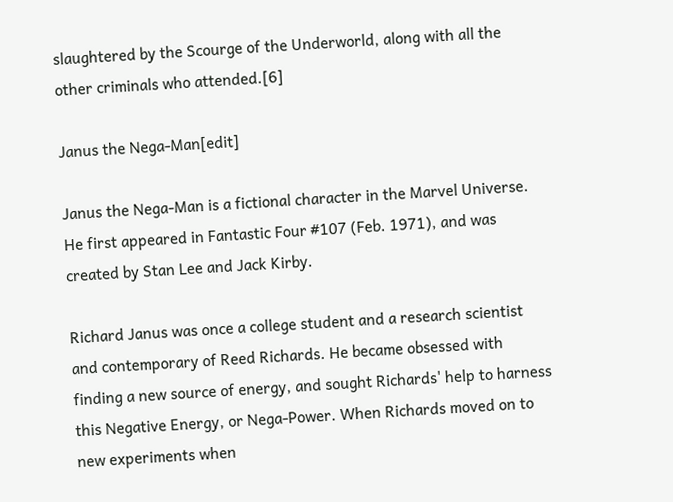slaughtered by the Scourge of the Underworld, along with all the other criminals who attended.[6]

Janus the Nega-Man[edit]

Janus the Nega-Man is a fictional character in the Marvel Universe. He first appeared in Fantastic Four #107 (Feb. 1971), and was created by Stan Lee and Jack Kirby.

Richard Janus was once a college student and a research scientist and contemporary of Reed Richards. He became obsessed with finding a new source of energy, and sought Richards' help to harness this Negative Energy, or Nega-Power. When Richards moved on to new experiments when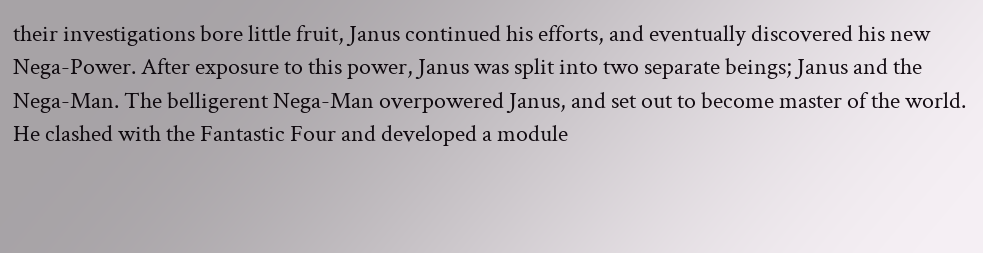their investigations bore little fruit, Janus continued his efforts, and eventually discovered his new Nega-Power. After exposure to this power, Janus was split into two separate beings; Janus and the Nega-Man. The belligerent Nega-Man overpowered Janus, and set out to become master of the world. He clashed with the Fantastic Four and developed a module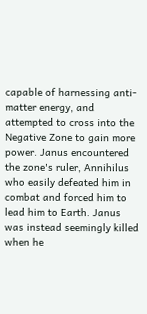capable of harnessing anti-matter energy, and attempted to cross into the Negative Zone to gain more power. Janus encountered the zone's ruler, Annihilus who easily defeated him in combat and forced him to lead him to Earth. Janus was instead seemingly killed when he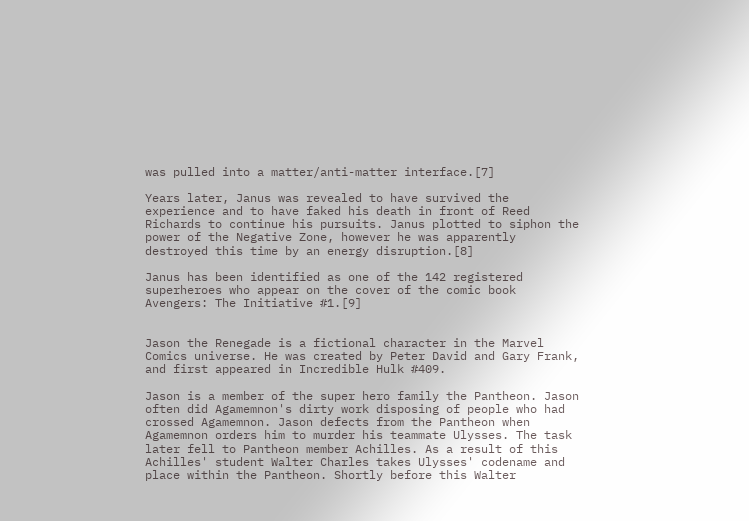was pulled into a matter/anti-matter interface.[7]

Years later, Janus was revealed to have survived the experience and to have faked his death in front of Reed Richards to continue his pursuits. Janus plotted to siphon the power of the Negative Zone, however he was apparently destroyed this time by an energy disruption.[8]

Janus has been identified as one of the 142 registered superheroes who appear on the cover of the comic book Avengers: The Initiative #1.[9]


Jason the Renegade is a fictional character in the Marvel Comics universe. He was created by Peter David and Gary Frank, and first appeared in Incredible Hulk #409.

Jason is a member of the super hero family the Pantheon. Jason often did Agamemnon's dirty work disposing of people who had crossed Agamemnon. Jason defects from the Pantheon when Agamemnon orders him to murder his teammate Ulysses. The task later fell to Pantheon member Achilles. As a result of this Achilles' student Walter Charles takes Ulysses' codename and place within the Pantheon. Shortly before this Walter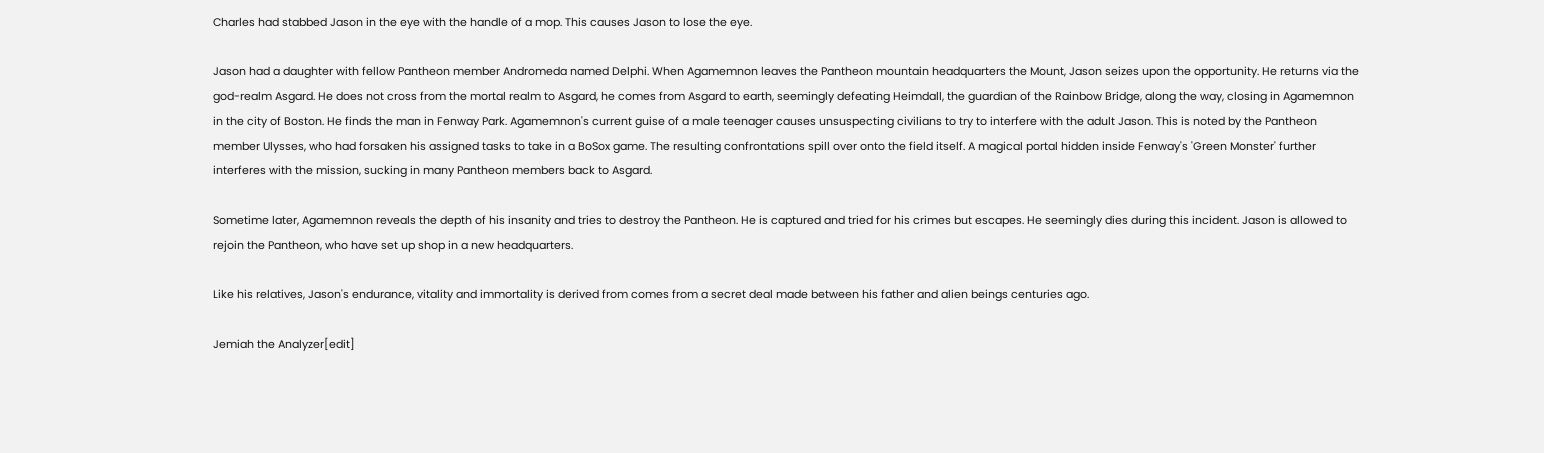Charles had stabbed Jason in the eye with the handle of a mop. This causes Jason to lose the eye.

Jason had a daughter with fellow Pantheon member Andromeda named Delphi. When Agamemnon leaves the Pantheon mountain headquarters the Mount, Jason seizes upon the opportunity. He returns via the god-realm Asgard. He does not cross from the mortal realm to Asgard, he comes from Asgard to earth, seemingly defeating Heimdall, the guardian of the Rainbow Bridge, along the way, closing in Agamemnon in the city of Boston. He finds the man in Fenway Park. Agamemnon's current guise of a male teenager causes unsuspecting civilians to try to interfere with the adult Jason. This is noted by the Pantheon member Ulysses, who had forsaken his assigned tasks to take in a BoSox game. The resulting confrontations spill over onto the field itself. A magical portal hidden inside Fenway's 'Green Monster' further interferes with the mission, sucking in many Pantheon members back to Asgard.

Sometime later, Agamemnon reveals the depth of his insanity and tries to destroy the Pantheon. He is captured and tried for his crimes but escapes. He seemingly dies during this incident. Jason is allowed to rejoin the Pantheon, who have set up shop in a new headquarters.

Like his relatives, Jason's endurance, vitality and immortality is derived from comes from a secret deal made between his father and alien beings centuries ago.

Jemiah the Analyzer[edit]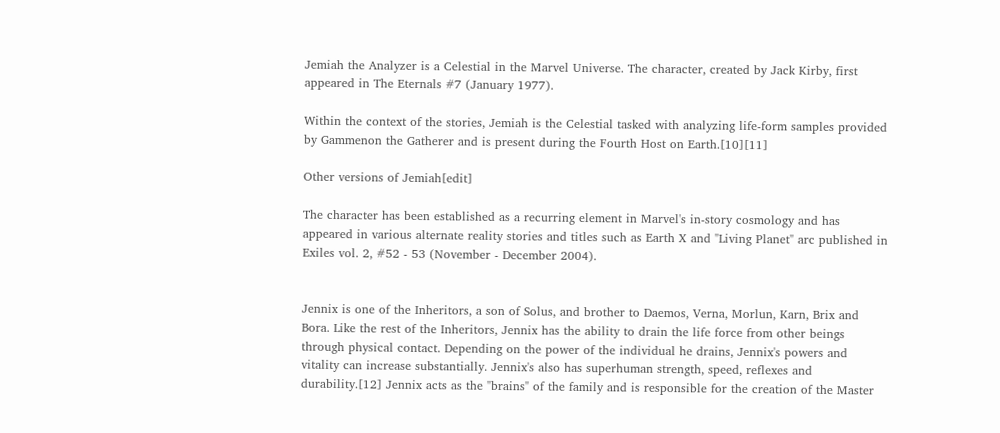Jemiah the Analyzer is a Celestial in the Marvel Universe. The character, created by Jack Kirby, first appeared in The Eternals #7 (January 1977).

Within the context of the stories, Jemiah is the Celestial tasked with analyzing life-form samples provided by Gammenon the Gatherer and is present during the Fourth Host on Earth.[10][11]

Other versions of Jemiah[edit]

The character has been established as a recurring element in Marvel's in-story cosmology and has appeared in various alternate reality stories and titles such as Earth X and "Living Planet" arc published in Exiles vol. 2, #52 - 53 (November - December 2004).


Jennix is one of the Inheritors, a son of Solus, and brother to Daemos, Verna, Morlun, Karn, Brix and Bora. Like the rest of the Inheritors, Jennix has the ability to drain the life force from other beings through physical contact. Depending on the power of the individual he drains, Jennix's powers and vitality can increase substantially. Jennix's also has superhuman strength, speed, reflexes and durability.[12] Jennix acts as the "brains" of the family and is responsible for the creation of the Master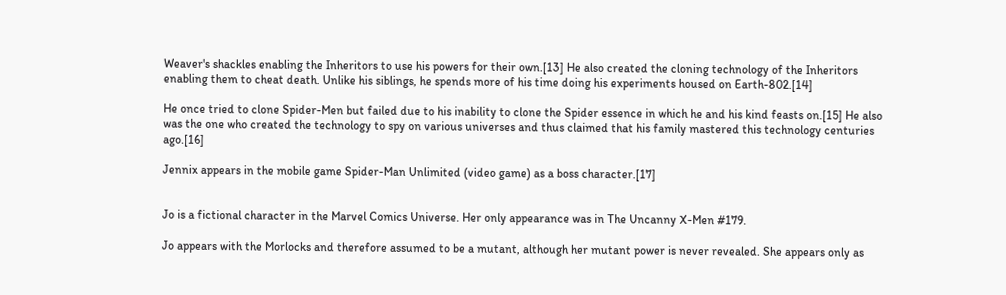Weaver's shackles enabling the Inheritors to use his powers for their own.[13] He also created the cloning technology of the Inheritors enabling them to cheat death. Unlike his siblings, he spends more of his time doing his experiments housed on Earth-802.[14]

He once tried to clone Spider-Men but failed due to his inability to clone the Spider essence in which he and his kind feasts on.[15] He also was the one who created the technology to spy on various universes and thus claimed that his family mastered this technology centuries ago.[16]

Jennix appears in the mobile game Spider-Man Unlimited (video game) as a boss character.[17]


Jo is a fictional character in the Marvel Comics Universe. Her only appearance was in The Uncanny X-Men #179.

Jo appears with the Morlocks and therefore assumed to be a mutant, although her mutant power is never revealed. She appears only as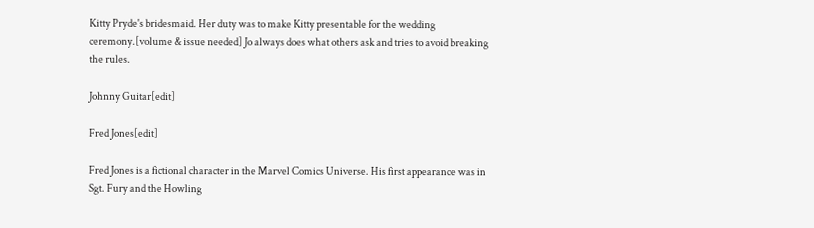Kitty Pryde's bridesmaid. Her duty was to make Kitty presentable for the wedding ceremony.[volume & issue needed] Jo always does what others ask and tries to avoid breaking the rules.

Johnny Guitar[edit]

Fred Jones[edit]

Fred Jones is a fictional character in the Marvel Comics Universe. His first appearance was in Sgt. Fury and the Howling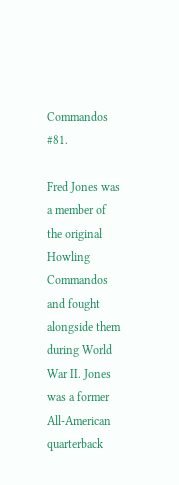Commandos #81.

Fred Jones was a member of the original Howling Commandos and fought alongside them during World War II. Jones was a former All-American quarterback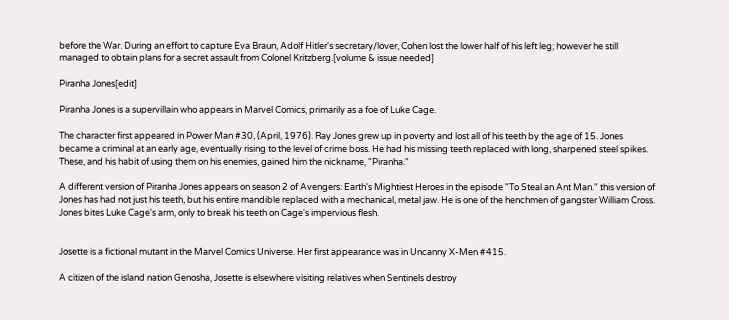before the War. During an effort to capture Eva Braun, Adolf Hitler's secretary/lover, Cohen lost the lower half of his left leg; however he still managed to obtain plans for a secret assault from Colonel Kritzberg.[volume & issue needed]

Piranha Jones[edit]

Piranha Jones is a supervillain who appears in Marvel Comics, primarily as a foe of Luke Cage.

The character first appeared in Power Man #30, (April, 1976). Ray Jones grew up in poverty and lost all of his teeth by the age of 15. Jones became a criminal at an early age, eventually rising to the level of crime boss. He had his missing teeth replaced with long, sharpened steel spikes. These, and his habit of using them on his enemies, gained him the nickname, "Piranha."

A different version of Piranha Jones appears on season 2 of Avengers: Earth's Mightiest Heroes in the episode "To Steal an Ant Man." this version of Jones has had not just his teeth, but his entire mandible replaced with a mechanical, metal jaw. He is one of the henchmen of gangster William Cross. Jones bites Luke Cage's arm, only to break his teeth on Cage's impervious flesh.


Josette is a fictional mutant in the Marvel Comics Universe. Her first appearance was in Uncanny X-Men #415.

A citizen of the island nation Genosha, Josette is elsewhere visiting relatives when Sentinels destroy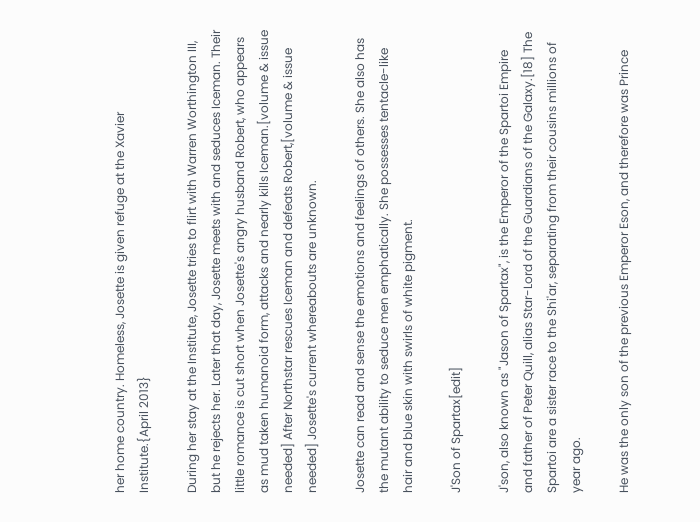her home country. Homeless, Josette is given refuge at the Xavier Institute.{April 2013}

During her stay at the Institute, Josette tries to flirt with Warren Worthington III, but he rejects her. Later that day, Josette meets with and seduces Iceman. Their little romance is cut short when Josette's angry husband Robert, who appears as mud taken humanoid form, attacks and nearly kills Iceman.[volume & issue needed] After Northstar rescues Iceman and defeats Robert,[volume & issue needed] Josette's current whereabouts are unknown.

Josette can read and sense the emotions and feelings of others. She also has the mutant ability to seduce men emphatically. She possesses tentacle-like hair and blue skin with swirls of white pigment.

J'Son of Spartax[edit]

J'son, also known as "Jason of Spartax", is the Emperor of the Spartoi Empire and father of Peter Quill, alias Star-Lord of the Guardians of the Galaxy.[18] The Spartoi are a sister race to the Shi'ar, separating from their cousins millions of year ago.

He was the only son of the previous Emperor Eson, and therefore was Prince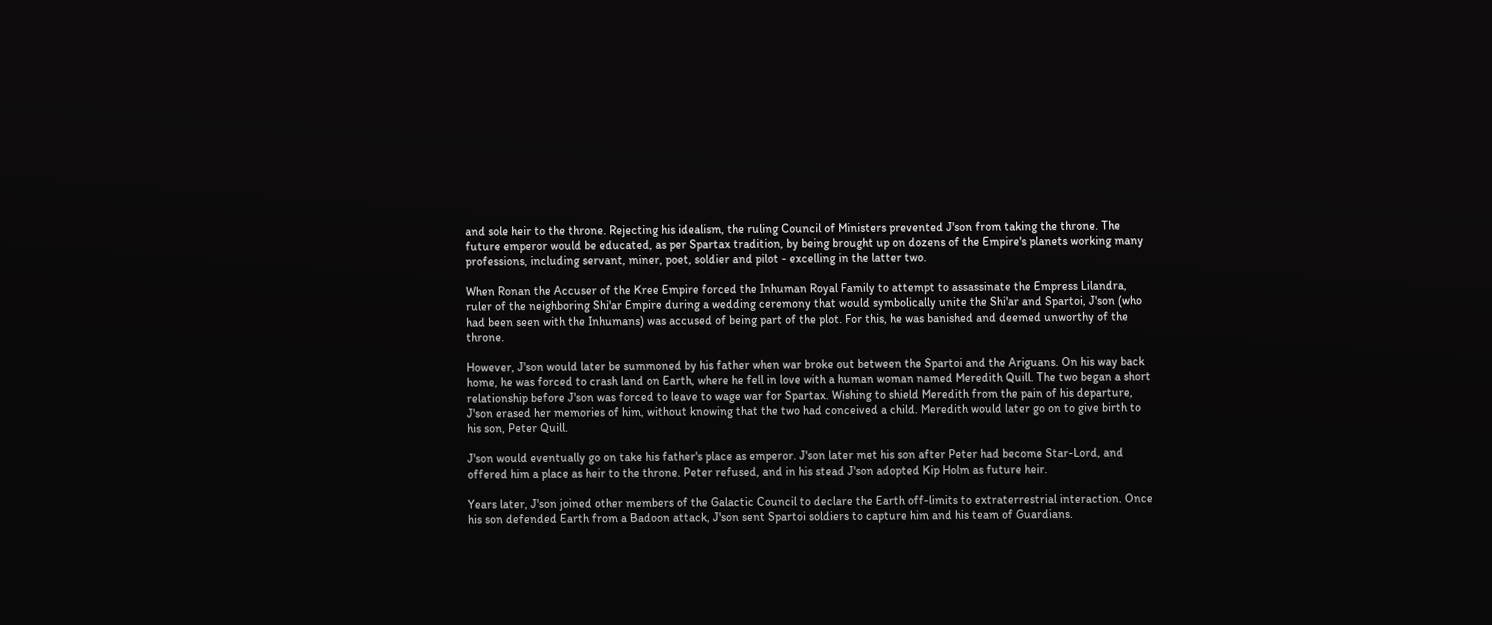and sole heir to the throne. Rejecting his idealism, the ruling Council of Ministers prevented J'son from taking the throne. The future emperor would be educated, as per Spartax tradition, by being brought up on dozens of the Empire's planets working many professions, including servant, miner, poet, soldier and pilot - excelling in the latter two.

When Ronan the Accuser of the Kree Empire forced the Inhuman Royal Family to attempt to assassinate the Empress Lilandra, ruler of the neighboring Shi'ar Empire during a wedding ceremony that would symbolically unite the Shi'ar and Spartoi, J'son (who had been seen with the Inhumans) was accused of being part of the plot. For this, he was banished and deemed unworthy of the throne.

However, J'son would later be summoned by his father when war broke out between the Spartoi and the Ariguans. On his way back home, he was forced to crash land on Earth, where he fell in love with a human woman named Meredith Quill. The two began a short relationship before J'son was forced to leave to wage war for Spartax. Wishing to shield Meredith from the pain of his departure, J'son erased her memories of him, without knowing that the two had conceived a child. Meredith would later go on to give birth to his son, Peter Quill.

J'son would eventually go on take his father's place as emperor. J'son later met his son after Peter had become Star-Lord, and offered him a place as heir to the throne. Peter refused, and in his stead J'son adopted Kip Holm as future heir.

Years later, J'son joined other members of the Galactic Council to declare the Earth off-limits to extraterrestrial interaction. Once his son defended Earth from a Badoon attack, J'son sent Spartoi soldiers to capture him and his team of Guardians.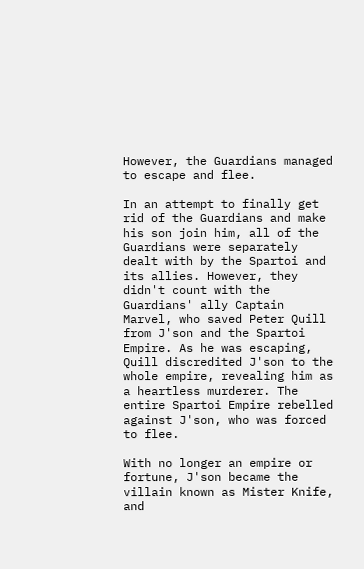However, the Guardians managed to escape and flee.

In an attempt to finally get rid of the Guardians and make his son join him, all of the Guardians were separately dealt with by the Spartoi and its allies. However, they didn't count with the Guardians' ally Captain Marvel, who saved Peter Quill from J'son and the Spartoi Empire. As he was escaping, Quill discredited J'son to the whole empire, revealing him as a heartless murderer. The entire Spartoi Empire rebelled against J'son, who was forced to flee.

With no longer an empire or fortune, J'son became the villain known as Mister Knife, and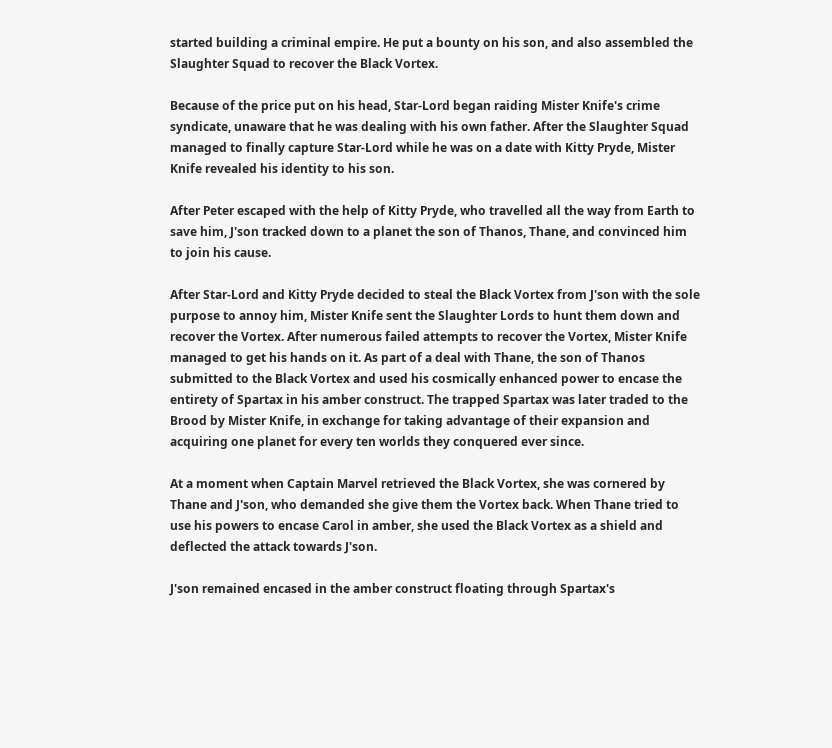started building a criminal empire. He put a bounty on his son, and also assembled the Slaughter Squad to recover the Black Vortex.

Because of the price put on his head, Star-Lord began raiding Mister Knife's crime syndicate, unaware that he was dealing with his own father. After the Slaughter Squad managed to finally capture Star-Lord while he was on a date with Kitty Pryde, Mister Knife revealed his identity to his son.

After Peter escaped with the help of Kitty Pryde, who travelled all the way from Earth to save him, J'son tracked down to a planet the son of Thanos, Thane, and convinced him to join his cause.

After Star-Lord and Kitty Pryde decided to steal the Black Vortex from J'son with the sole purpose to annoy him, Mister Knife sent the Slaughter Lords to hunt them down and recover the Vortex. After numerous failed attempts to recover the Vortex, Mister Knife managed to get his hands on it. As part of a deal with Thane, the son of Thanos submitted to the Black Vortex and used his cosmically enhanced power to encase the entirety of Spartax in his amber construct. The trapped Spartax was later traded to the Brood by Mister Knife, in exchange for taking advantage of their expansion and acquiring one planet for every ten worlds they conquered ever since.

At a moment when Captain Marvel retrieved the Black Vortex, she was cornered by Thane and J'son, who demanded she give them the Vortex back. When Thane tried to use his powers to encase Carol in amber, she used the Black Vortex as a shield and deflected the attack towards J'son.

J'son remained encased in the amber construct floating through Spartax's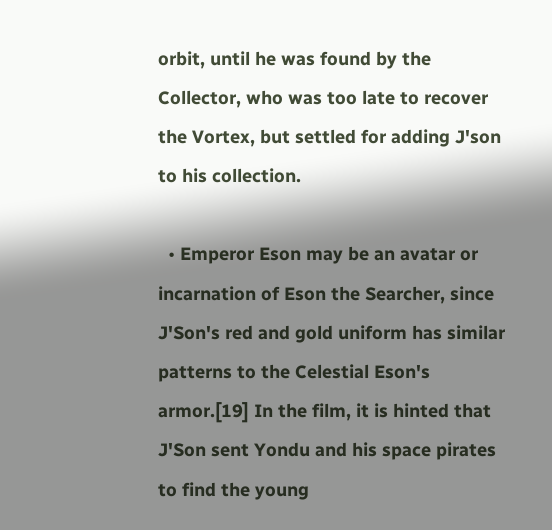orbit, until he was found by the Collector, who was too late to recover the Vortex, but settled for adding J'son to his collection.

  • Emperor Eson may be an avatar or incarnation of Eson the Searcher, since J'Son's red and gold uniform has similar patterns to the Celestial Eson's armor.[19] In the film, it is hinted that J'Son sent Yondu and his space pirates to find the young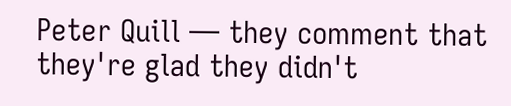Peter Quill — they comment that they're glad they didn't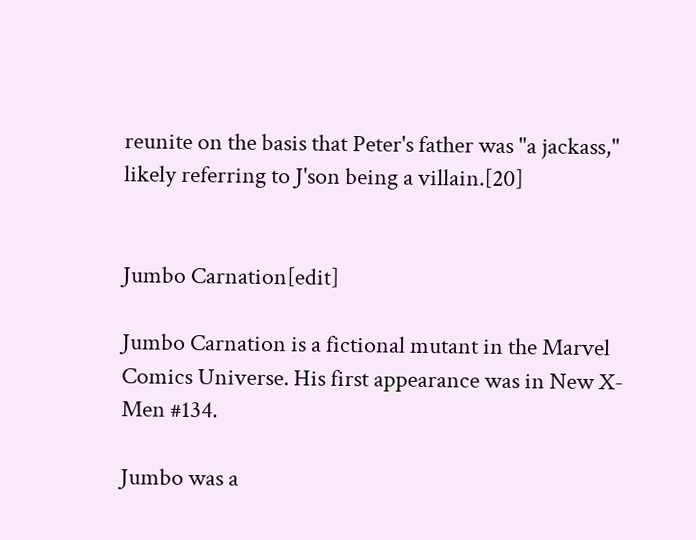reunite on the basis that Peter's father was "a jackass," likely referring to J'son being a villain.[20]


Jumbo Carnation[edit]

Jumbo Carnation is a fictional mutant in the Marvel Comics Universe. His first appearance was in New X-Men #134.

Jumbo was a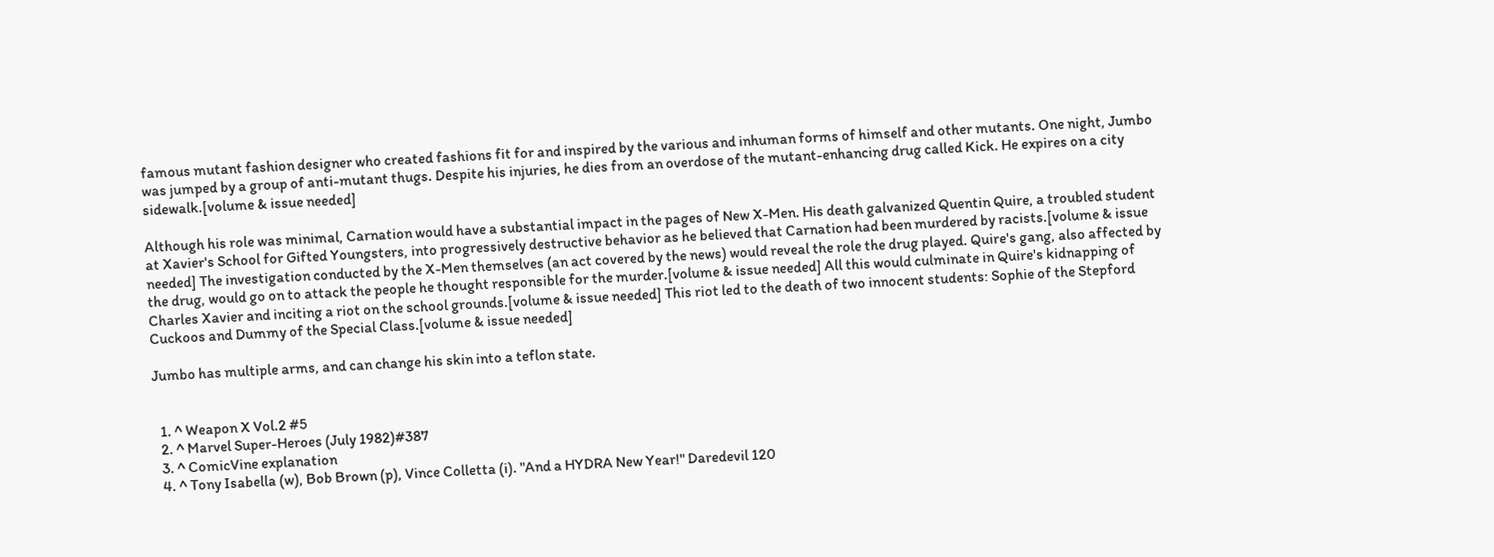famous mutant fashion designer who created fashions fit for and inspired by the various and inhuman forms of himself and other mutants. One night, Jumbo was jumped by a group of anti-mutant thugs. Despite his injuries, he dies from an overdose of the mutant-enhancing drug called Kick. He expires on a city sidewalk.[volume & issue needed]

Although his role was minimal, Carnation would have a substantial impact in the pages of New X-Men. His death galvanized Quentin Quire, a troubled student at Xavier's School for Gifted Youngsters, into progressively destructive behavior as he believed that Carnation had been murdered by racists.[volume & issue needed] The investigation conducted by the X-Men themselves (an act covered by the news) would reveal the role the drug played. Quire's gang, also affected by the drug, would go on to attack the people he thought responsible for the murder.[volume & issue needed] All this would culminate in Quire's kidnapping of Charles Xavier and inciting a riot on the school grounds.[volume & issue needed] This riot led to the death of two innocent students: Sophie of the Stepford Cuckoos and Dummy of the Special Class.[volume & issue needed]

Jumbo has multiple arms, and can change his skin into a teflon state.


  1. ^ Weapon X Vol.2 #5
  2. ^ Marvel Super-Heroes (July 1982)#387
  3. ^ ComicVine explanation
  4. ^ Tony Isabella (w), Bob Brown (p), Vince Colletta (i). "And a HYDRA New Year!" Daredevil 120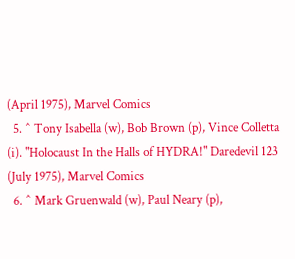(April 1975), Marvel Comics
  5. ^ Tony Isabella (w), Bob Brown (p), Vince Colletta (i). "Holocaust In the Halls of HYDRA!" Daredevil 123 (July 1975), Marvel Comics
  6. ^ Mark Gruenwald (w), Paul Neary (p),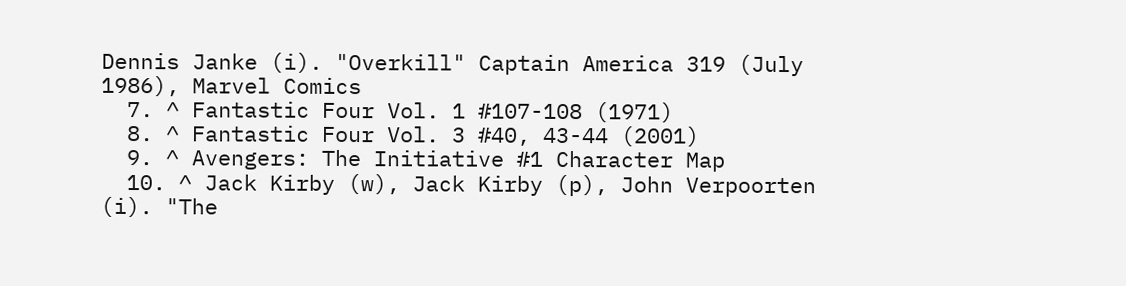Dennis Janke (i). "Overkill" Captain America 319 (July 1986), Marvel Comics
  7. ^ Fantastic Four Vol. 1 #107-108 (1971)
  8. ^ Fantastic Four Vol. 3 #40, 43-44 (2001)
  9. ^ Avengers: The Initiative #1 Character Map
  10. ^ Jack Kirby (w), Jack Kirby (p), John Verpoorten (i). "The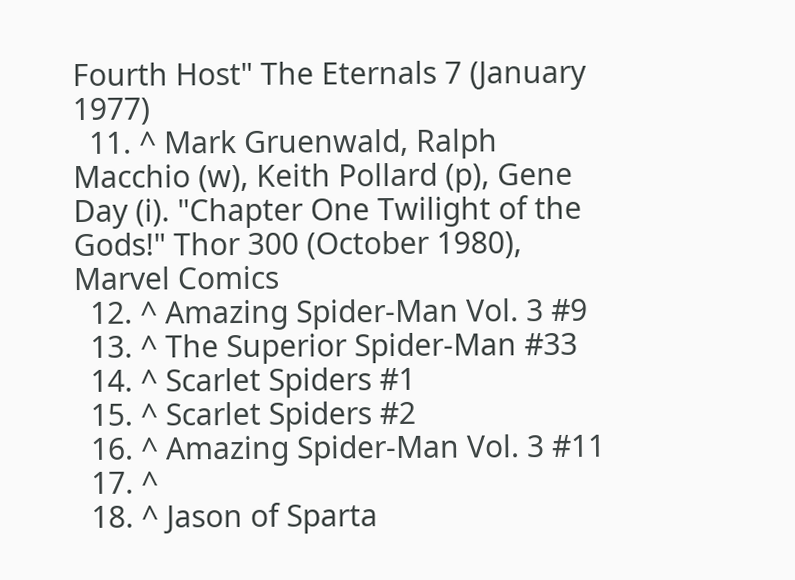Fourth Host" The Eternals 7 (January 1977)
  11. ^ Mark Gruenwald, Ralph Macchio (w), Keith Pollard (p), Gene Day (i). "Chapter One Twilight of the Gods!" Thor 300 (October 1980), Marvel Comics
  12. ^ Amazing Spider-Man Vol. 3 #9
  13. ^ The Superior Spider-Man #33
  14. ^ Scarlet Spiders #1
  15. ^ Scarlet Spiders #2
  16. ^ Amazing Spider-Man Vol. 3 #11
  17. ^
  18. ^ Jason of Sparta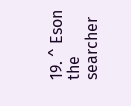19. ^ Eson the searcher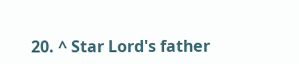20. ^ Star Lord's father